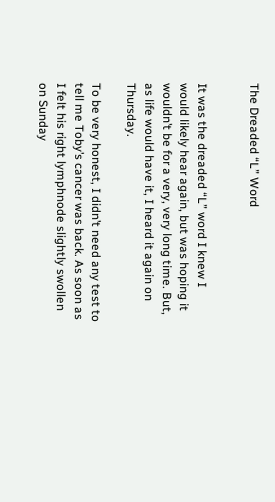The Dreaded “L” Word


It was the dreaded “L” word I knew I would likely hear again, but was hoping it wouldn’t be for a very, very long time. But, as life would have it, I heard it again on Thursday.

To be very honest, I didn’t need any test to tell me Toby’s cancer was back. As soon as I felt his right lymphnode slightly swollen on Sunday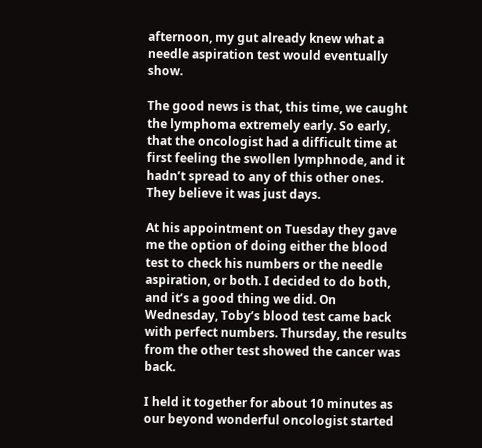afternoon, my gut already knew what a needle aspiration test would eventually show.

The good news is that, this time, we caught the lymphoma extremely early. So early, that the oncologist had a difficult time at first feeling the swollen lymphnode, and it hadn’t spread to any of this other ones. They believe it was just days.

At his appointment on Tuesday they gave me the option of doing either the blood test to check his numbers or the needle aspiration, or both. I decided to do both, and it’s a good thing we did. On Wednesday, Toby’s blood test came back with perfect numbers. Thursday, the results from the other test showed the cancer was back.

I held it together for about 10 minutes as our beyond wonderful oncologist started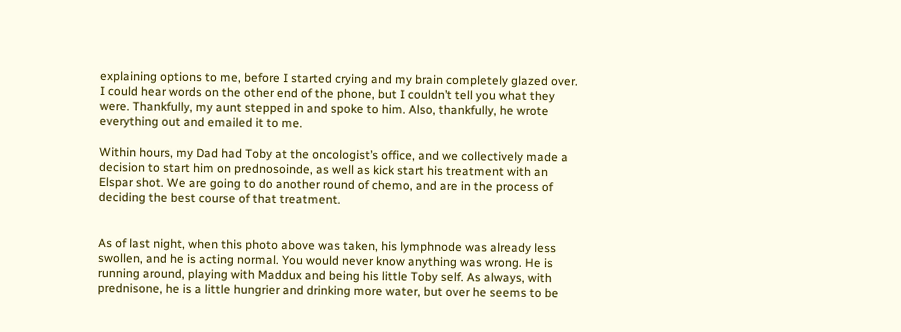explaining options to me, before I started crying and my brain completely glazed over. I could hear words on the other end of the phone, but I couldn’t tell you what they were. Thankfully, my aunt stepped in and spoke to him. Also, thankfully, he wrote everything out and emailed it to me.

Within hours, my Dad had Toby at the oncologist’s office, and we collectively made a decision to start him on prednosoinde, as well as kick start his treatment with an Elspar shot. We are going to do another round of chemo, and are in the process of deciding the best course of that treatment.


As of last night, when this photo above was taken, his lymphnode was already less swollen, and he is acting normal. You would never know anything was wrong. He is running around, playing with Maddux and being his little Toby self. As always, with prednisone, he is a little hungrier and drinking more water, but over he seems to be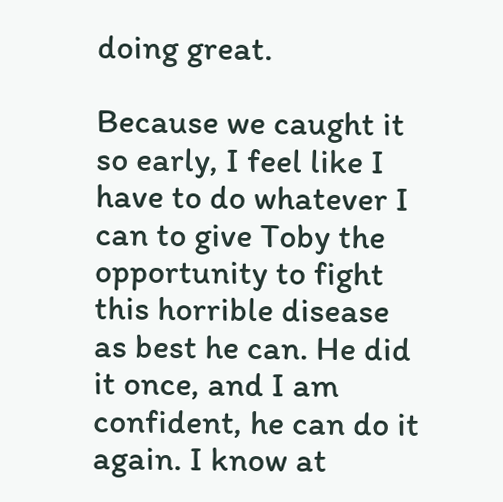doing great.

Because we caught it so early, I feel like I have to do whatever I can to give Toby the opportunity to fight this horrible disease as best he can. He did it once, and I am confident, he can do it again. I know at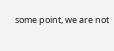some point, we are not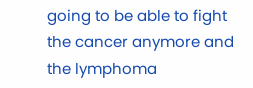going to be able to fight the cancer anymore and the lymphoma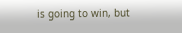is going to win, but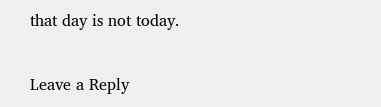that day is not today.

Leave a Reply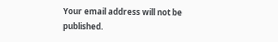Your email address will not be published.